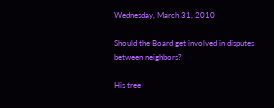Wednesday, March 31, 2010

Should the Board get involved in disputes between neighbors?

His tree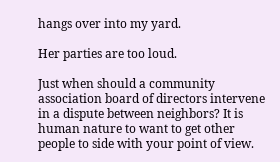hangs over into my yard.

Her parties are too loud.

Just when should a community association board of directors intervene in a dispute between neighbors? It is human nature to want to get other people to side with your point of view.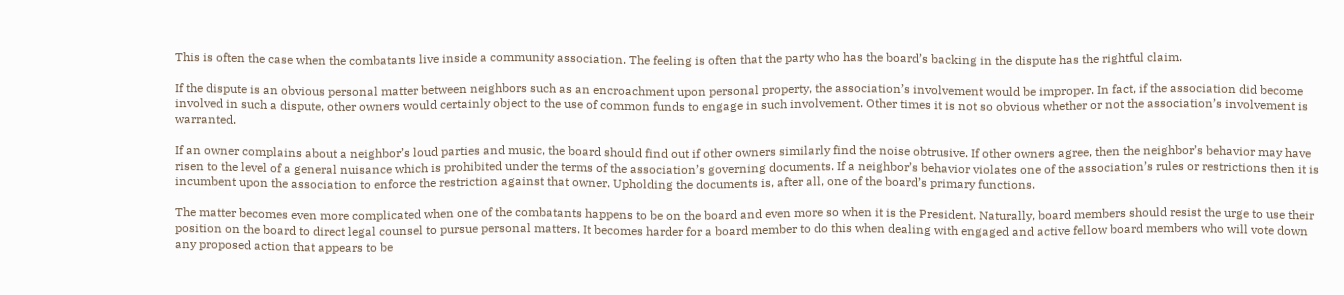This is often the case when the combatants live inside a community association. The feeling is often that the party who has the board’s backing in the dispute has the rightful claim.

If the dispute is an obvious personal matter between neighbors such as an encroachment upon personal property, the association’s involvement would be improper. In fact, if the association did become involved in such a dispute, other owners would certainly object to the use of common funds to engage in such involvement. Other times it is not so obvious whether or not the association’s involvement is warranted.

If an owner complains about a neighbor’s loud parties and music, the board should find out if other owners similarly find the noise obtrusive. If other owners agree, then the neighbor’s behavior may have risen to the level of a general nuisance which is prohibited under the terms of the association’s governing documents. If a neighbor’s behavior violates one of the association’s rules or restrictions then it is incumbent upon the association to enforce the restriction against that owner. Upholding the documents is, after all, one of the board’s primary functions.

The matter becomes even more complicated when one of the combatants happens to be on the board and even more so when it is the President. Naturally, board members should resist the urge to use their position on the board to direct legal counsel to pursue personal matters. It becomes harder for a board member to do this when dealing with engaged and active fellow board members who will vote down any proposed action that appears to be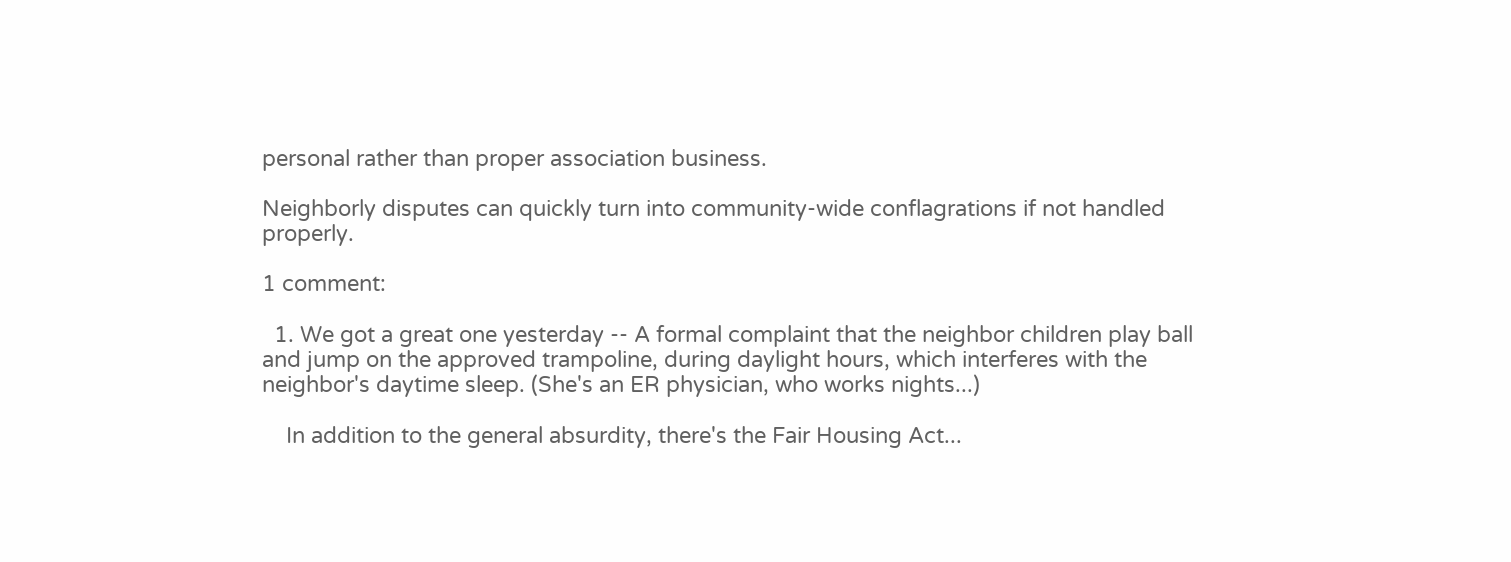personal rather than proper association business.

Neighborly disputes can quickly turn into community-wide conflagrations if not handled properly.

1 comment:

  1. We got a great one yesterday -- A formal complaint that the neighbor children play ball and jump on the approved trampoline, during daylight hours, which interferes with the neighbor's daytime sleep. (She's an ER physician, who works nights...)

    In addition to the general absurdity, there's the Fair Housing Act...